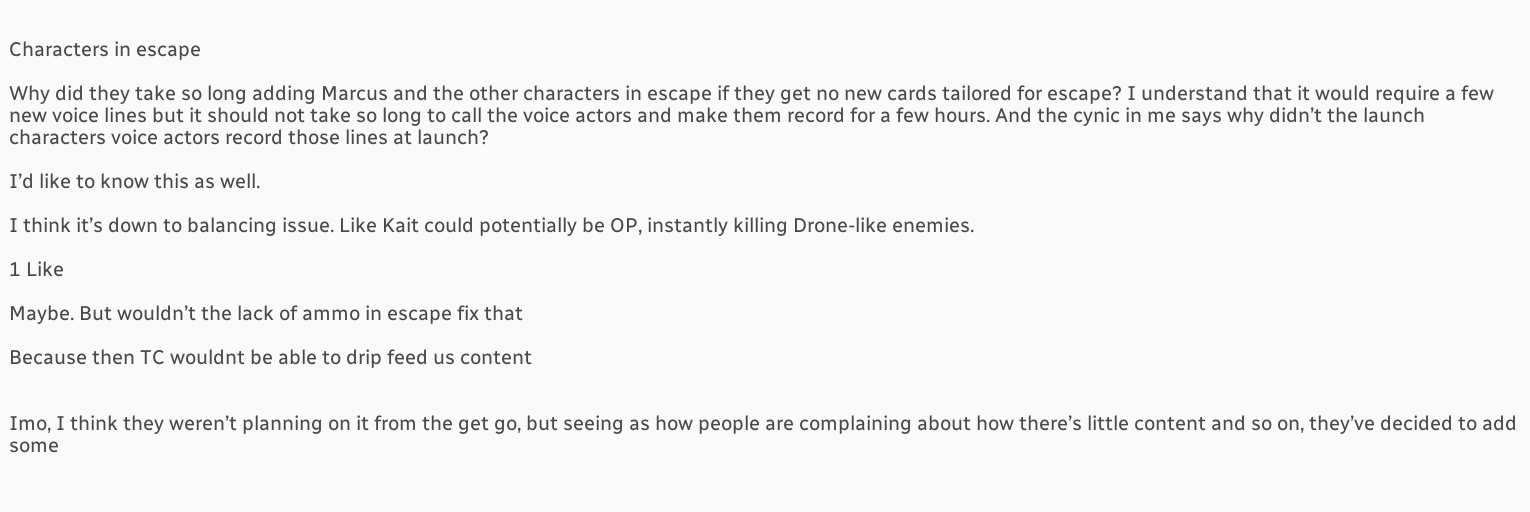Characters in escape

Why did they take so long adding Marcus and the other characters in escape if they get no new cards tailored for escape? I understand that it would require a few new voice lines but it should not take so long to call the voice actors and make them record for a few hours. And the cynic in me says why didn’t the launch characters voice actors record those lines at launch?

I’d like to know this as well.

I think it’s down to balancing issue. Like Kait could potentially be OP, instantly killing Drone-like enemies.

1 Like

Maybe. But wouldn’t the lack of ammo in escape fix that

Because then TC wouldnt be able to drip feed us content


Imo, I think they weren’t planning on it from the get go, but seeing as how people are complaining about how there’s little content and so on, they’ve decided to add some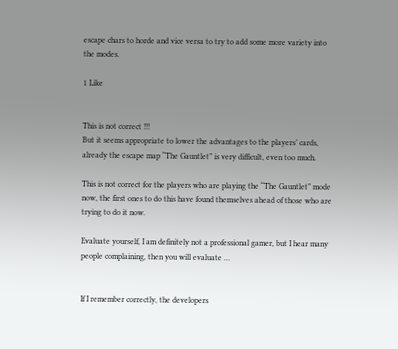escape chars to horde and vice versa to try to add some more variety into the modes.

1 Like


This is not correct !!!
But it seems appropriate to lower the advantages to the players’ cards, already the escape map “The Gauntlet” is very difficult, even too much.

This is not correct for the players who are playing the “The Gauntlet” mode now, the first ones to do this have found themselves ahead of those who are trying to do it now.

Evaluate yourself, I am definitely not a professional gamer, but I hear many people complaining, then you will evaluate …


If I remember correctly, the developers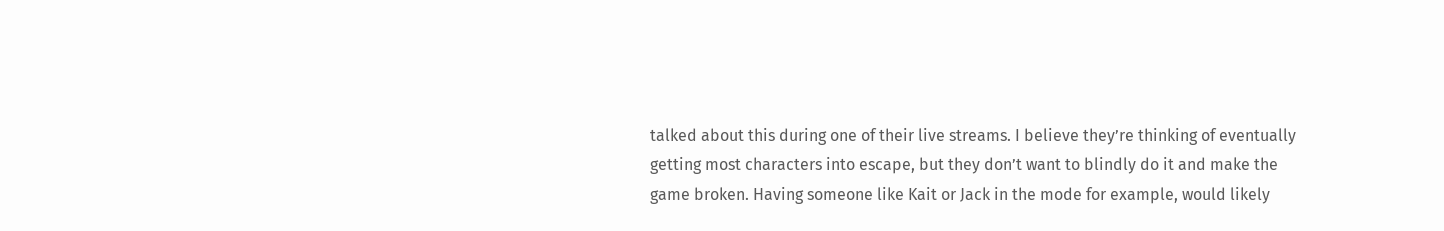talked about this during one of their live streams. I believe they’re thinking of eventually getting most characters into escape, but they don’t want to blindly do it and make the game broken. Having someone like Kait or Jack in the mode for example, would likely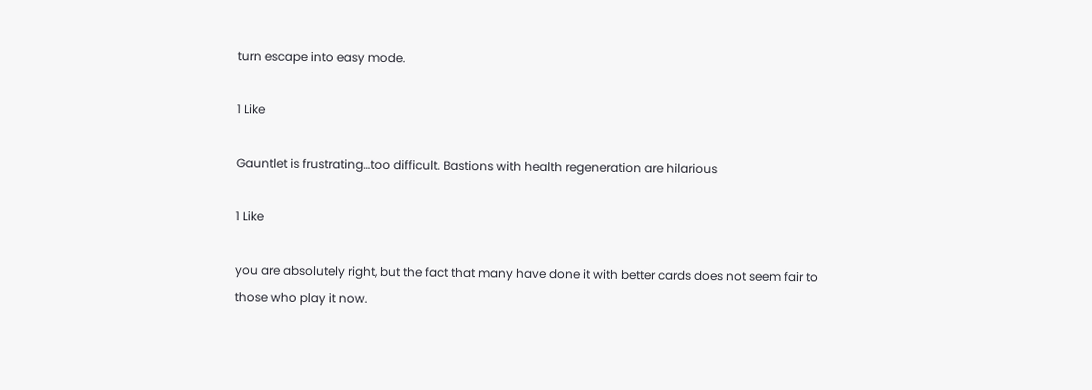turn escape into easy mode.

1 Like

Gauntlet is frustrating…too difficult. Bastions with health regeneration are hilarious

1 Like

you are absolutely right, but the fact that many have done it with better cards does not seem fair to those who play it now.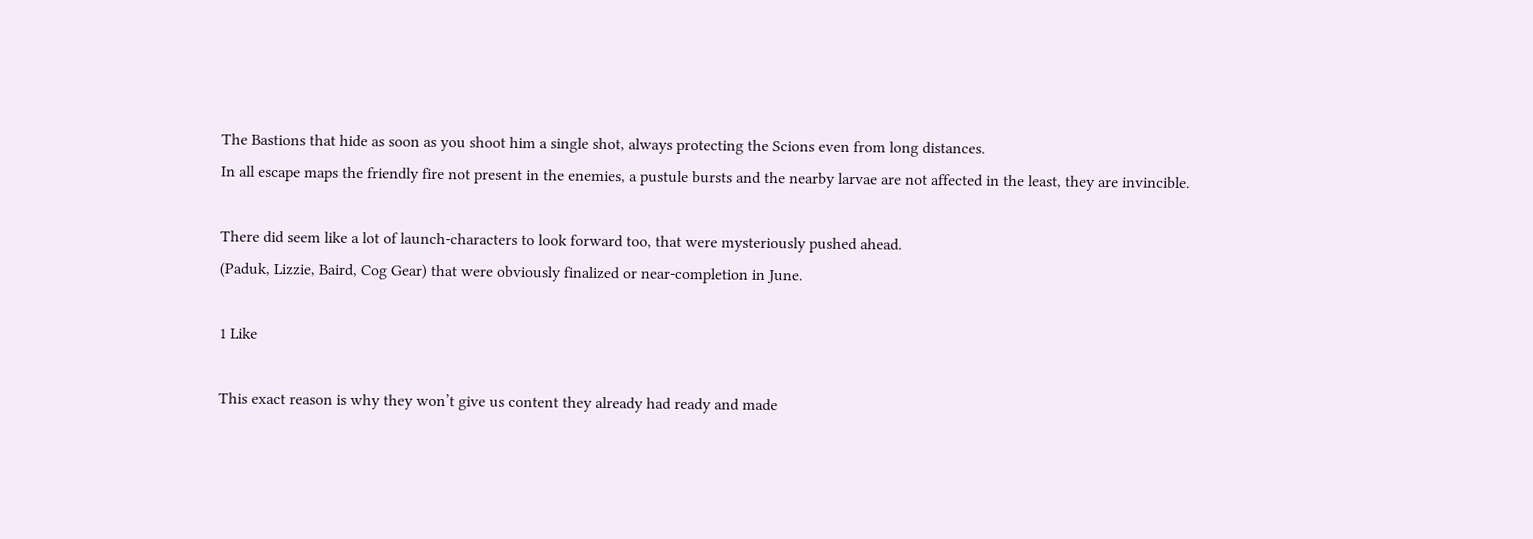The Bastions that hide as soon as you shoot him a single shot, always protecting the Scions even from long distances.
In all escape maps the friendly fire not present in the enemies, a pustule bursts and the nearby larvae are not affected in the least, they are invincible.

There did seem like a lot of launch-characters to look forward too, that were mysteriously pushed ahead.
(Paduk, Lizzie, Baird, Cog Gear) that were obviously finalized or near-completion in June.

1 Like

This exact reason is why they won’t give us content they already had ready and made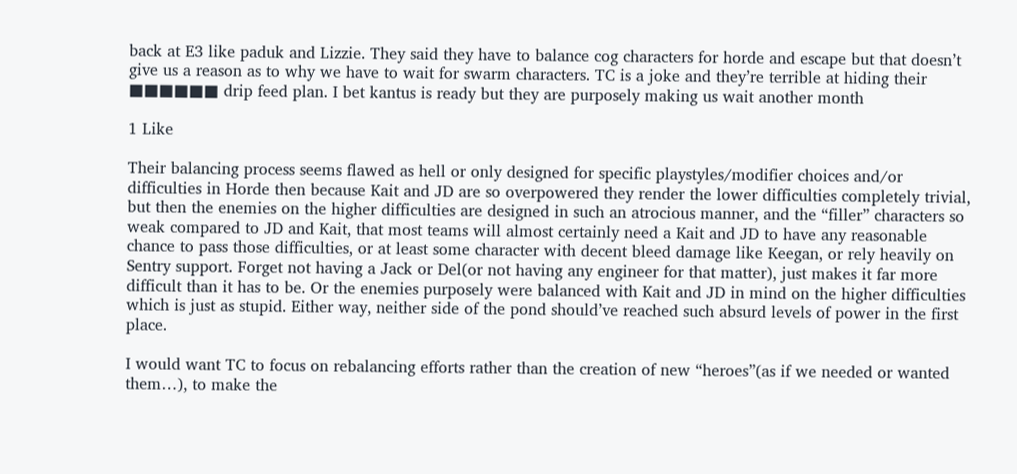back at E3 like paduk and Lizzie. They said they have to balance cog characters for horde and escape but that doesn’t give us a reason as to why we have to wait for swarm characters. TC is a joke and they’re terrible at hiding their ■■■■■■ drip feed plan. I bet kantus is ready but they are purposely making us wait another month

1 Like

Their balancing process seems flawed as hell or only designed for specific playstyles/modifier choices and/or difficulties in Horde then because Kait and JD are so overpowered they render the lower difficulties completely trivial, but then the enemies on the higher difficulties are designed in such an atrocious manner, and the “filler” characters so weak compared to JD and Kait, that most teams will almost certainly need a Kait and JD to have any reasonable chance to pass those difficulties, or at least some character with decent bleed damage like Keegan, or rely heavily on Sentry support. Forget not having a Jack or Del(or not having any engineer for that matter), just makes it far more difficult than it has to be. Or the enemies purposely were balanced with Kait and JD in mind on the higher difficulties which is just as stupid. Either way, neither side of the pond should’ve reached such absurd levels of power in the first place.

I would want TC to focus on rebalancing efforts rather than the creation of new “heroes”(as if we needed or wanted them…), to make the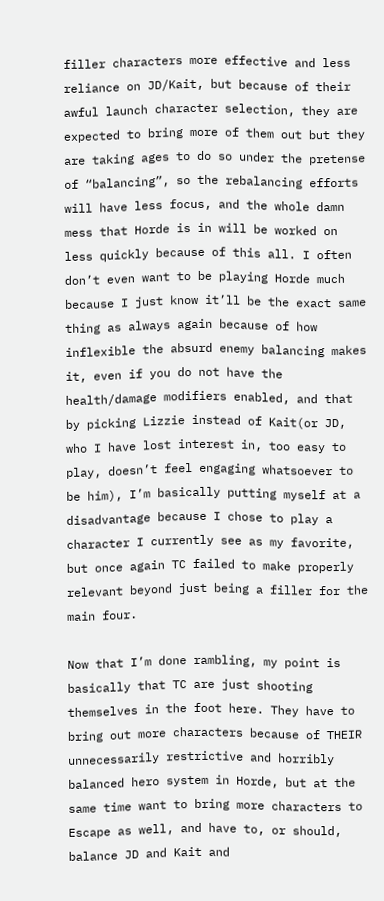filler characters more effective and less reliance on JD/Kait, but because of their awful launch character selection, they are expected to bring more of them out but they are taking ages to do so under the pretense of “balancing”, so the rebalancing efforts will have less focus, and the whole damn mess that Horde is in will be worked on less quickly because of this all. I often don’t even want to be playing Horde much because I just know it’ll be the exact same thing as always again because of how inflexible the absurd enemy balancing makes it, even if you do not have the health/damage modifiers enabled, and that by picking Lizzie instead of Kait(or JD, who I have lost interest in, too easy to play, doesn’t feel engaging whatsoever to be him), I’m basically putting myself at a disadvantage because I chose to play a character I currently see as my favorite, but once again TC failed to make properly relevant beyond just being a filler for the main four.

Now that I’m done rambling, my point is basically that TC are just shooting themselves in the foot here. They have to bring out more characters because of THEIR unnecessarily restrictive and horribly balanced hero system in Horde, but at the same time want to bring more characters to Escape as well, and have to, or should, balance JD and Kait and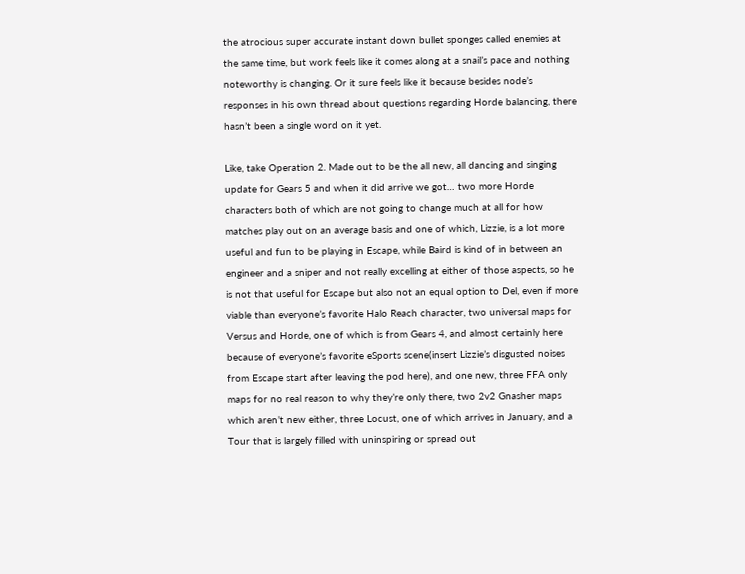the atrocious super accurate instant down bullet sponges called enemies at the same time, but work feels like it comes along at a snail’s pace and nothing noteworthy is changing. Or it sure feels like it because besides node’s responses in his own thread about questions regarding Horde balancing, there hasn’t been a single word on it yet.

Like, take Operation 2. Made out to be the all new, all dancing and singing update for Gears 5 and when it did arrive we got… two more Horde characters both of which are not going to change much at all for how matches play out on an average basis and one of which, Lizzie, is a lot more useful and fun to be playing in Escape, while Baird is kind of in between an engineer and a sniper and not really excelling at either of those aspects, so he is not that useful for Escape but also not an equal option to Del, even if more viable than everyone’s favorite Halo Reach character, two universal maps for Versus and Horde, one of which is from Gears 4, and almost certainly here because of everyone’s favorite eSports scene(insert Lizzie’s disgusted noises from Escape start after leaving the pod here), and one new, three FFA only maps for no real reason to why they’re only there, two 2v2 Gnasher maps which aren’t new either, three Locust, one of which arrives in January, and a Tour that is largely filled with uninspiring or spread out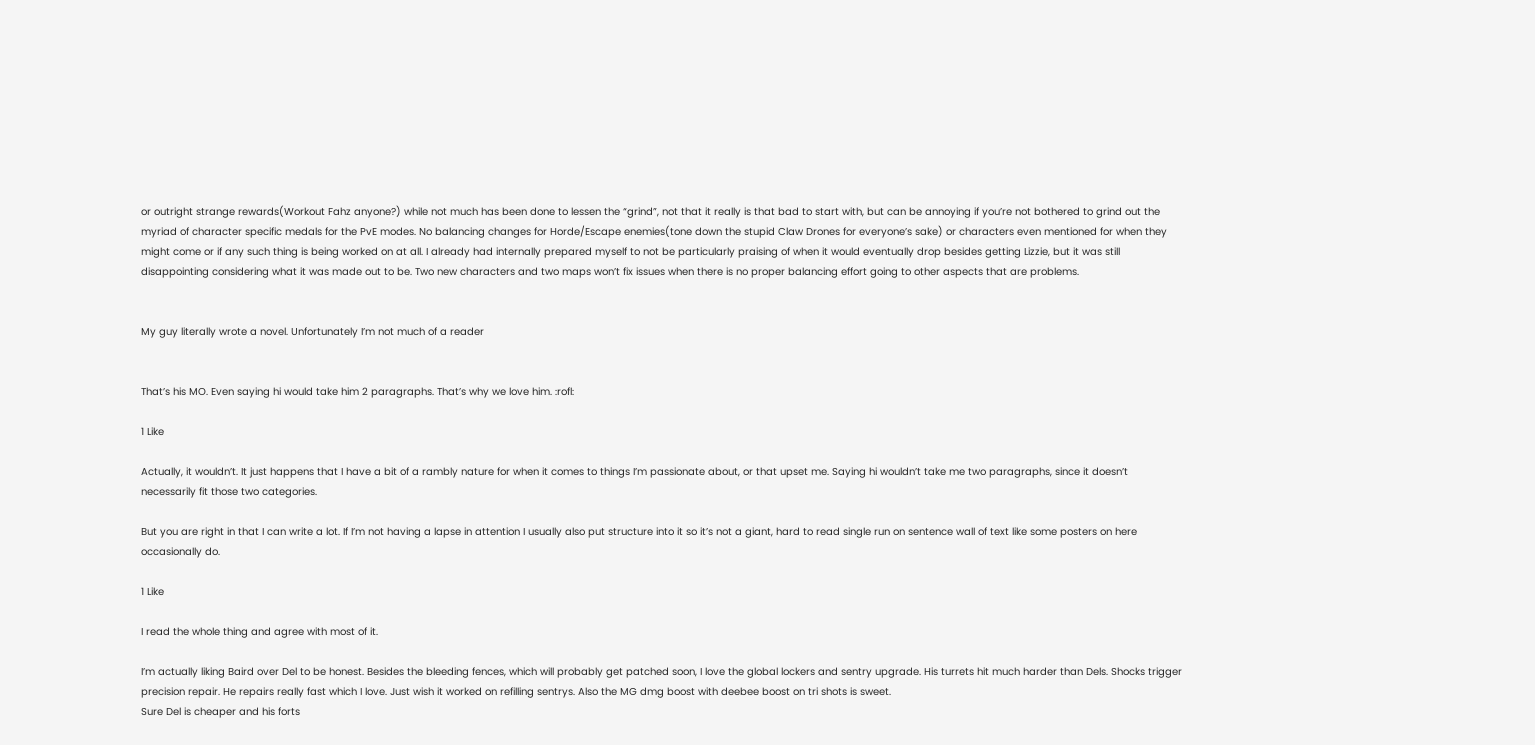or outright strange rewards(Workout Fahz anyone?) while not much has been done to lessen the “grind”, not that it really is that bad to start with, but can be annoying if you’re not bothered to grind out the myriad of character specific medals for the PvE modes. No balancing changes for Horde/Escape enemies(tone down the stupid Claw Drones for everyone’s sake) or characters even mentioned for when they might come or if any such thing is being worked on at all. I already had internally prepared myself to not be particularly praising of when it would eventually drop besides getting Lizzie, but it was still disappointing considering what it was made out to be. Two new characters and two maps won’t fix issues when there is no proper balancing effort going to other aspects that are problems.


My guy literally wrote a novel. Unfortunately I’m not much of a reader


That’s his MO. Even saying hi would take him 2 paragraphs. That’s why we love him. :rofl:

1 Like

Actually, it wouldn’t. It just happens that I have a bit of a rambly nature for when it comes to things I’m passionate about, or that upset me. Saying hi wouldn’t take me two paragraphs, since it doesn’t necessarily fit those two categories.

But you are right in that I can write a lot. If I’m not having a lapse in attention I usually also put structure into it so it’s not a giant, hard to read single run on sentence wall of text like some posters on here occasionally do.

1 Like

I read the whole thing and agree with most of it.

I’m actually liking Baird over Del to be honest. Besides the bleeding fences, which will probably get patched soon, I love the global lockers and sentry upgrade. His turrets hit much harder than Dels. Shocks trigger precision repair. He repairs really fast which I love. Just wish it worked on refilling sentrys. Also the MG dmg boost with deebee boost on tri shots is sweet.
Sure Del is cheaper and his forts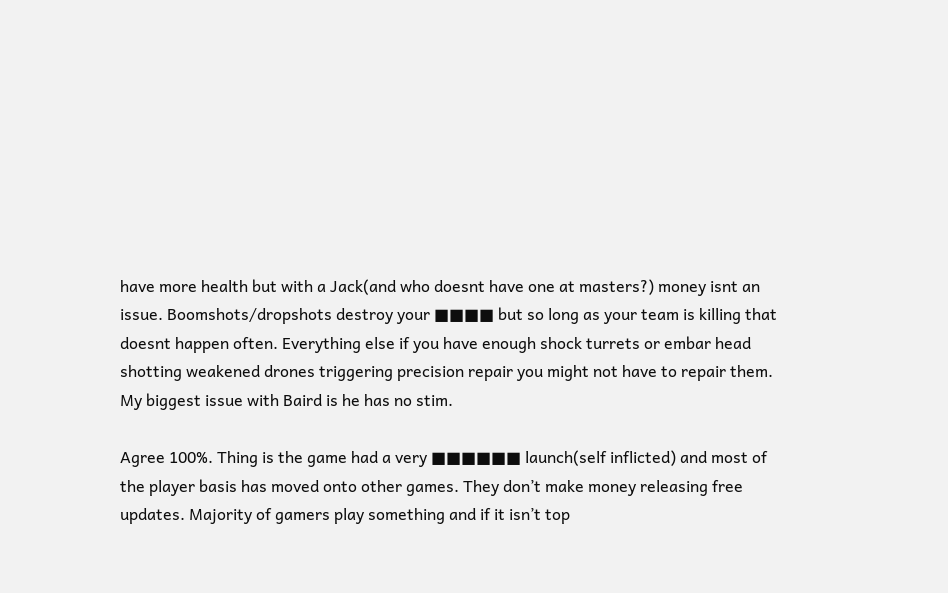have more health but with a Jack(and who doesnt have one at masters?) money isnt an issue. Boomshots/dropshots destroy your ■■■■ but so long as your team is killing that doesnt happen often. Everything else if you have enough shock turrets or embar head shotting weakened drones triggering precision repair you might not have to repair them.
My biggest issue with Baird is he has no stim.

Agree 100%. Thing is the game had a very ■■■■■■ launch(self inflicted) and most of the player basis has moved onto other games. They don’t make money releasing free updates. Majority of gamers play something and if it isn’t top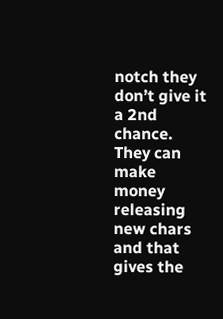notch they don’t give it a 2nd chance. They can make money releasing new chars and that gives the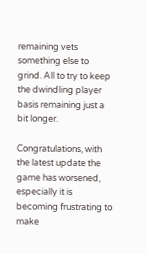remaining vets something else to grind. All to try to keep the dwindling player basis remaining just a bit longer.

Congratulations, with the latest update the game has worsened, especially it is becoming frustrating to make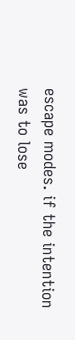escape modes. if the intention was to lose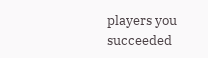players you succeeded